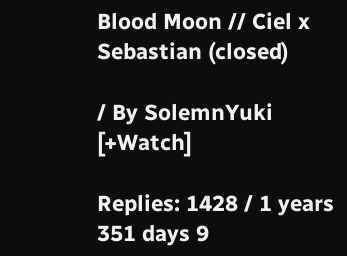Blood Moon // Ciel x Sebastian (closed)

/ By SolemnYuki [+Watch]

Replies: 1428 / 1 years 351 days 9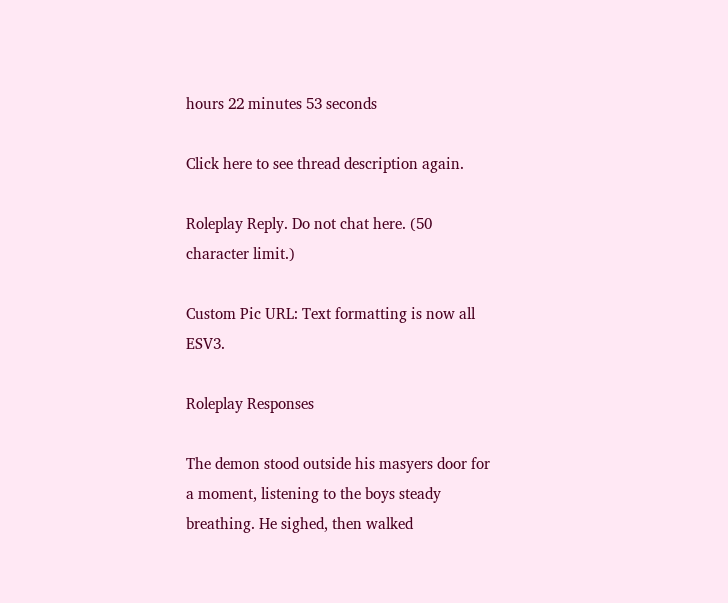hours 22 minutes 53 seconds

Click here to see thread description again.

Roleplay Reply. Do not chat here. (50 character limit.)

Custom Pic URL: Text formatting is now all ESV3.

Roleplay Responses

The demon stood outside his masyers door for a moment, listening to the boys steady breathing. He sighed, then walked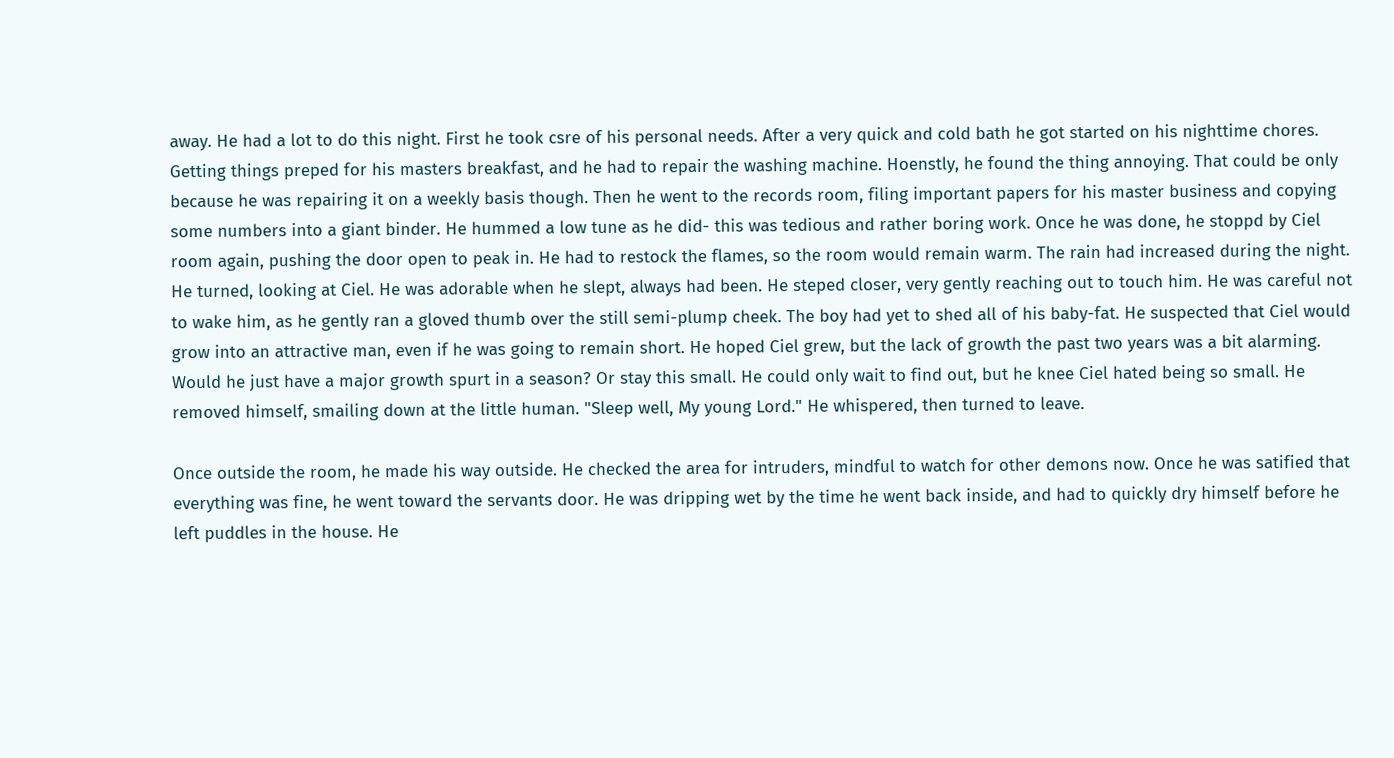away. He had a lot to do this night. First he took csre of his personal needs. After a very quick and cold bath he got started on his nighttime chores. Getting things preped for his masters breakfast, and he had to repair the washing machine. Hoenstly, he found the thing annoying. That could be only because he was repairing it on a weekly basis though. Then he went to the records room, filing important papers for his master business and copying some numbers into a giant binder. He hummed a low tune as he did- this was tedious and rather boring work. Once he was done, he stoppd by Ciel room again, pushing the door open to peak in. He had to restock the flames, so the room would remain warm. The rain had increased during the night. He turned, looking at Ciel. He was adorable when he slept, always had been. He steped closer, very gently reaching out to touch him. He was careful not to wake him, as he gently ran a gloved thumb over the still semi-plump cheek. The boy had yet to shed all of his baby-fat. He suspected that Ciel would grow into an attractive man, even if he was going to remain short. He hoped Ciel grew, but the lack of growth the past two years was a bit alarming. Would he just have a major growth spurt in a season? Or stay this small. He could only wait to find out, but he knee Ciel hated being so small. He removed himself, smailing down at the little human. "Sleep well, My young Lord." He whispered, then turned to leave.

Once outside the room, he made his way outside. He checked the area for intruders, mindful to watch for other demons now. Once he was satified that everything was fine, he went toward the servants door. He was dripping wet by the time he went back inside, and had to quickly dry himself before he left puddles in the house. He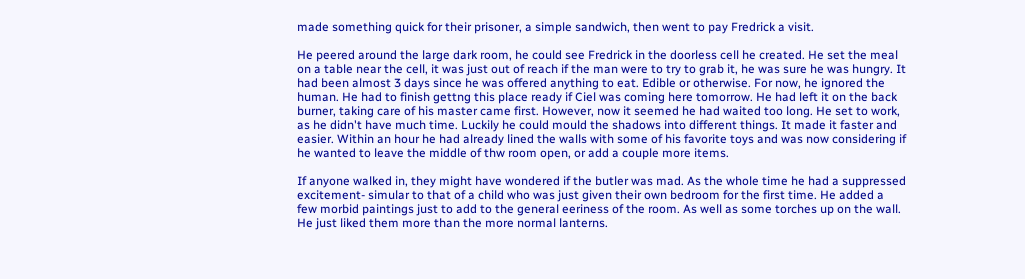made something quick for their prisoner, a simple sandwich, then went to pay Fredrick a visit.

He peered around the large dark room, he could see Fredrick in the doorless cell he created. He set the meal on a table near the cell, it was just out of reach if the man were to try to grab it, he was sure he was hungry. It had been almost 3 days since he was offered anything to eat. Edible or otherwise. For now, he ignored the human. He had to finish gettng this place ready if Ciel was coming here tomorrow. He had left it on the back burner, taking care of his master came first. However, now it seemed he had waited too long. He set to work, as he didn't have much time. Luckily he could mould the shadows into different things. It made it faster and easier. Within an hour he had already lined the walls with some of his favorite toys and was now considering if he wanted to leave the middle of thw room open, or add a couple more items.

If anyone walked in, they might have wondered if the butler was mad. As the whole time he had a suppressed excitement- simular to that of a child who was just given their own bedroom for the first time. He added a few morbid paintings just to add to the general eeriness of the room. As well as some torches up on the wall. He just liked them more than the more normal lanterns.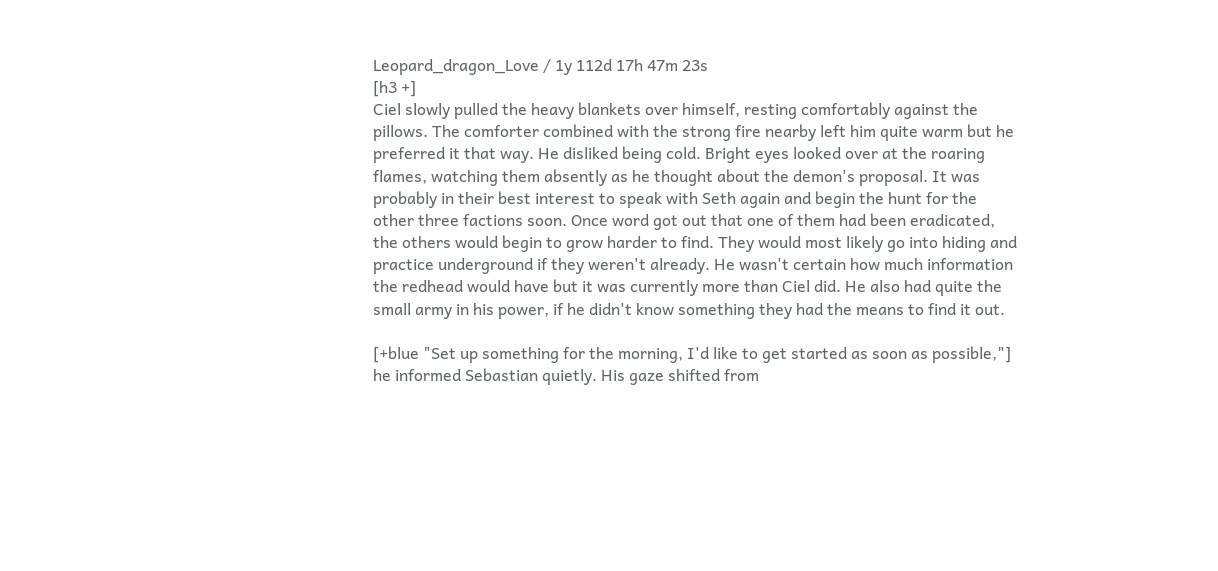Leopard_dragon_Love / 1y 112d 17h 47m 23s
[h3 +]
Ciel slowly pulled the heavy blankets over himself, resting comfortably against the pillows. The comforter combined with the strong fire nearby left him quite warm but he preferred it that way. He disliked being cold. Bright eyes looked over at the roaring flames, watching them absently as he thought about the demon's proposal. It was probably in their best interest to speak with Seth again and begin the hunt for the other three factions soon. Once word got out that one of them had been eradicated, the others would begin to grow harder to find. They would most likely go into hiding and practice underground if they weren't already. He wasn't certain how much information the redhead would have but it was currently more than Ciel did. He also had quite the small army in his power, if he didn't know something they had the means to find it out.

[+blue "Set up something for the morning, I'd like to get started as soon as possible,"] he informed Sebastian quietly. His gaze shifted from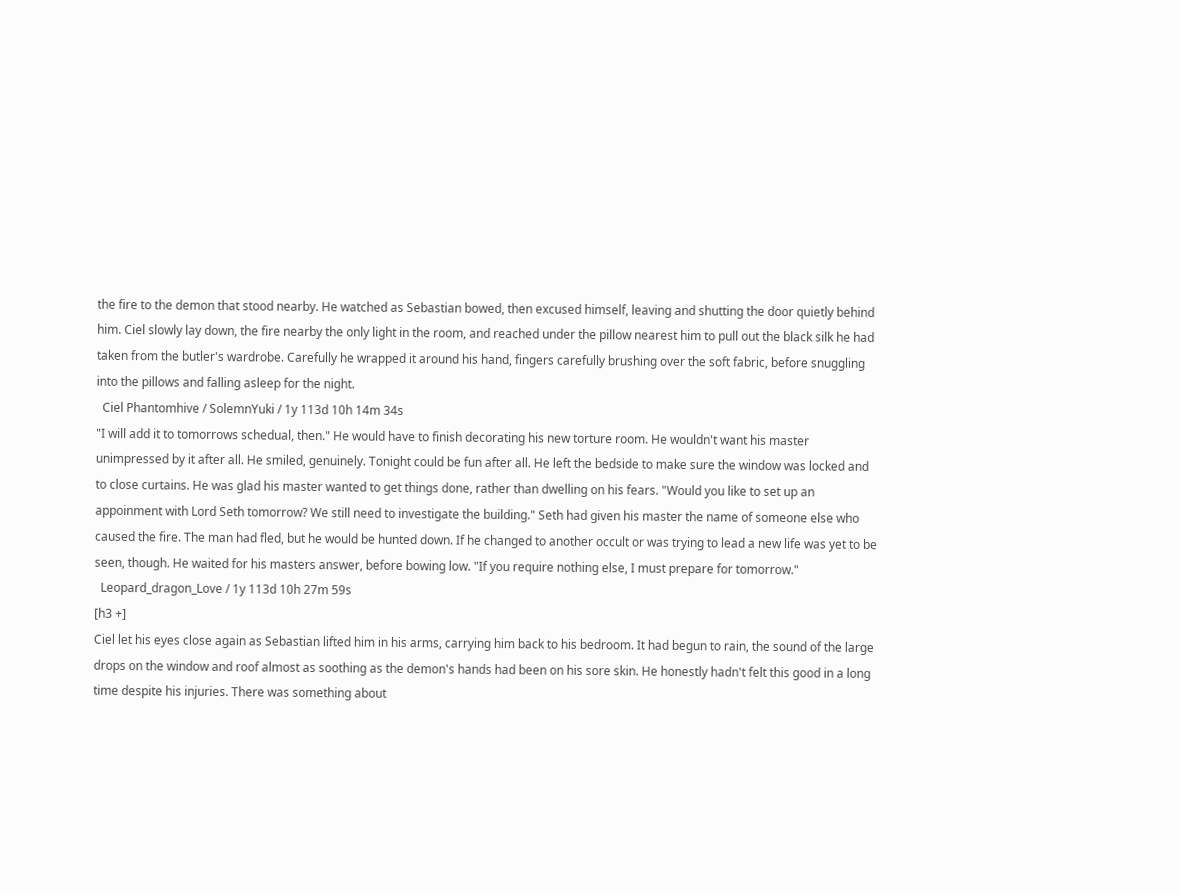the fire to the demon that stood nearby. He watched as Sebastian bowed, then excused himself, leaving and shutting the door quietly behind him. Ciel slowly lay down, the fire nearby the only light in the room, and reached under the pillow nearest him to pull out the black silk he had taken from the butler's wardrobe. Carefully he wrapped it around his hand, fingers carefully brushing over the soft fabric, before snuggling into the pillows and falling asleep for the night.
  Ciel Phantomhive / SolemnYuki / 1y 113d 10h 14m 34s
"I will add it to tomorrows schedual, then." He would have to finish decorating his new torture room. He wouldn't want his master unimpressed by it after all. He smiled, genuinely. Tonight could be fun after all. He left the bedside to make sure the window was locked and to close curtains. He was glad his master wanted to get things done, rather than dwelling on his fears. "Would you like to set up an appoinment with Lord Seth tomorrow? We still need to investigate the building." Seth had given his master the name of someone else who caused the fire. The man had fled, but he would be hunted down. If he changed to another occult or was trying to lead a new life was yet to be seen, though. He waited for his masters answer, before bowing low. "If you require nothing else, I must prepare for tomorrow."
  Leopard_dragon_Love / 1y 113d 10h 27m 59s
[h3 +]
Ciel let his eyes close again as Sebastian lifted him in his arms, carrying him back to his bedroom. It had begun to rain, the sound of the large drops on the window and roof almost as soothing as the demon's hands had been on his sore skin. He honestly hadn't felt this good in a long time despite his injuries. There was something about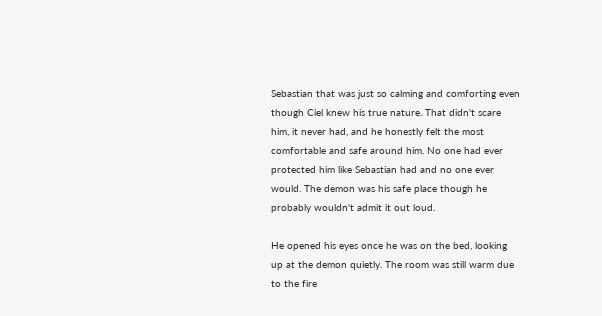Sebastian that was just so calming and comforting even though Ciel knew his true nature. That didn't scare him, it never had, and he honestly felt the most comfortable and safe around him. No one had ever protected him like Sebastian had and no one ever would. The demon was his safe place though he probably wouldn't admit it out loud.

He opened his eyes once he was on the bed, looking up at the demon quietly. The room was still warm due to the fire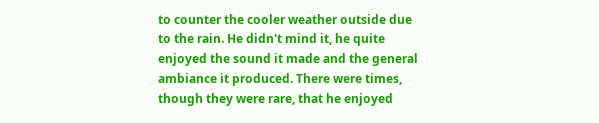to counter the cooler weather outside due to the rain. He didn't mind it, he quite enjoyed the sound it made and the general ambiance it produced. There were times, though they were rare, that he enjoyed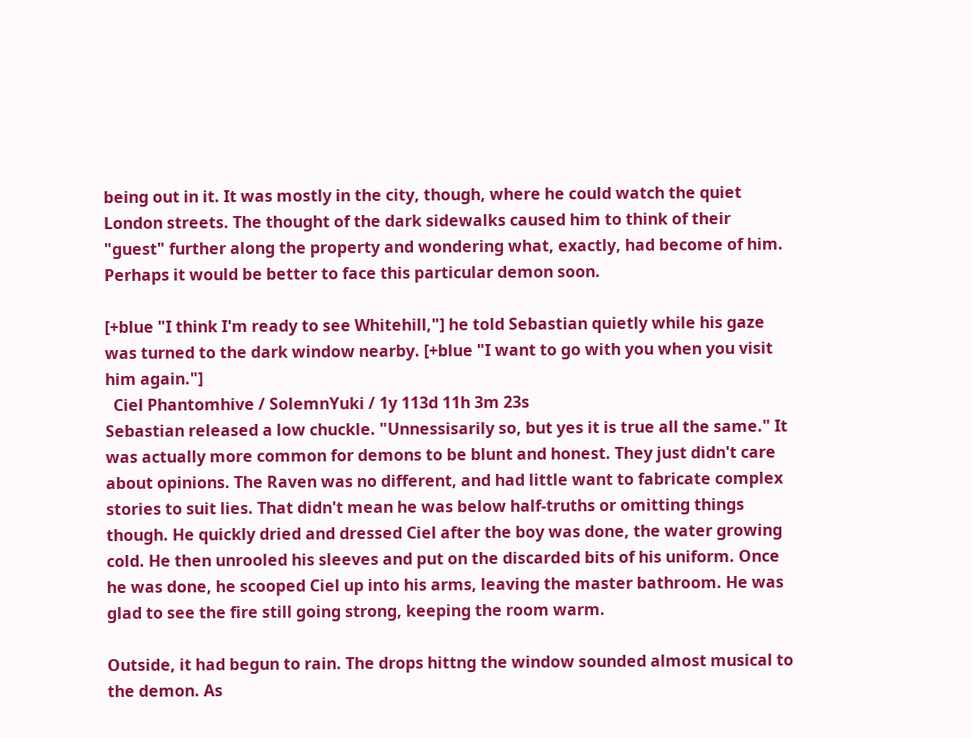being out in it. It was mostly in the city, though, where he could watch the quiet London streets. The thought of the dark sidewalks caused him to think of their "guest" further along the property and wondering what, exactly, had become of him. Perhaps it would be better to face this particular demon soon.

[+blue "I think I'm ready to see Whitehill,"] he told Sebastian quietly while his gaze was turned to the dark window nearby. [+blue "I want to go with you when you visit him again."]
  Ciel Phantomhive / SolemnYuki / 1y 113d 11h 3m 23s
Sebastian released a low chuckle. "Unnessisarily so, but yes it is true all the same." It was actually more common for demons to be blunt and honest. They just didn't care about opinions. The Raven was no different, and had little want to fabricate complex stories to suit lies. That didn't mean he was below half-truths or omitting things though. He quickly dried and dressed Ciel after the boy was done, the water growing cold. He then unrooled his sleeves and put on the discarded bits of his uniform. Once he was done, he scooped Ciel up into his arms, leaving the master bathroom. He was glad to see the fire still going strong, keeping the room warm.

Outside, it had begun to rain. The drops hittng the window sounded almost musical to the demon. As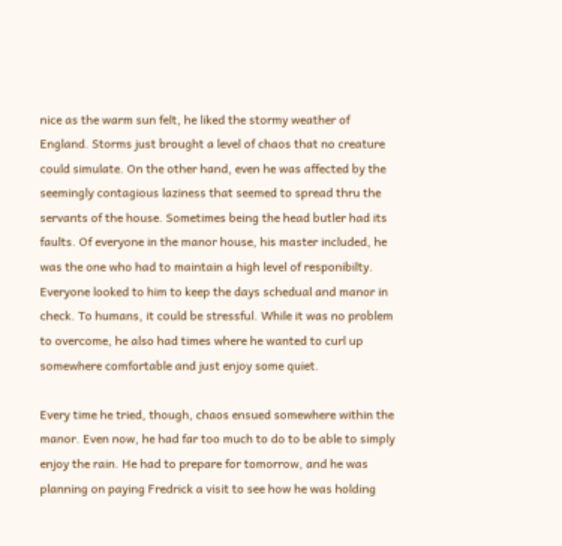nice as the warm sun felt, he liked the stormy weather of England. Storms just brought a level of chaos that no creature could simulate. On the other hand, even he was affected by the seemingly contagious laziness that seemed to spread thru the servants of the house. Sometimes being the head butler had its faults. Of everyone in the manor house, his master included, he was the one who had to maintain a high level of responibilty. Everyone looked to him to keep the days schedual and manor in check. To humans, it could be stressful. While it was no problem to overcome, he also had times where he wanted to curl up somewhere comfortable and just enjoy some quiet.

Every time he tried, though, chaos ensued somewhere within the manor. Even now, he had far too much to do to be able to simply enjoy the rain. He had to prepare for tomorrow, and he was planning on paying Fredrick a visit to see how he was holding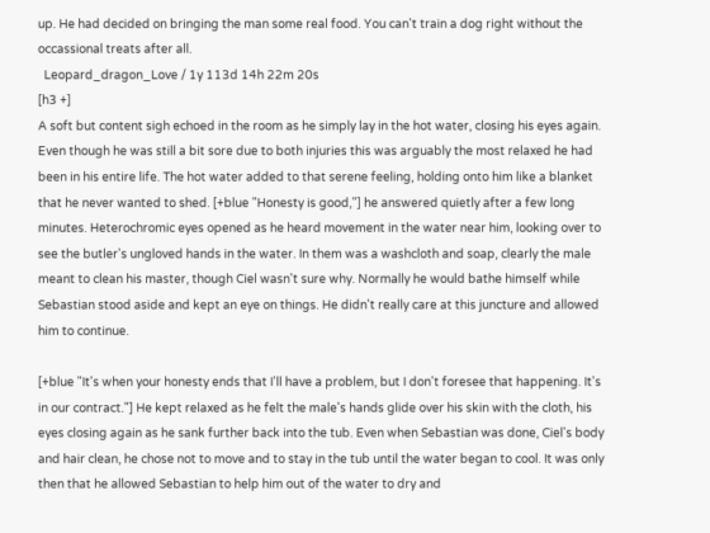up. He had decided on bringing the man some real food. You can't train a dog right without the occassional treats after all.
  Leopard_dragon_Love / 1y 113d 14h 22m 20s
[h3 +]
A soft but content sigh echoed in the room as he simply lay in the hot water, closing his eyes again. Even though he was still a bit sore due to both injuries this was arguably the most relaxed he had been in his entire life. The hot water added to that serene feeling, holding onto him like a blanket that he never wanted to shed. [+blue "Honesty is good,"] he answered quietly after a few long minutes. Heterochromic eyes opened as he heard movement in the water near him, looking over to see the butler's ungloved hands in the water. In them was a washcloth and soap, clearly the male meant to clean his master, though Ciel wasn't sure why. Normally he would bathe himself while Sebastian stood aside and kept an eye on things. He didn't really care at this juncture and allowed him to continue.

[+blue "It's when your honesty ends that I'll have a problem, but I don't foresee that happening. It's in our contract."] He kept relaxed as he felt the male's hands glide over his skin with the cloth, his eyes closing again as he sank further back into the tub. Even when Sebastian was done, Ciel's body and hair clean, he chose not to move and to stay in the tub until the water began to cool. It was only then that he allowed Sebastian to help him out of the water to dry and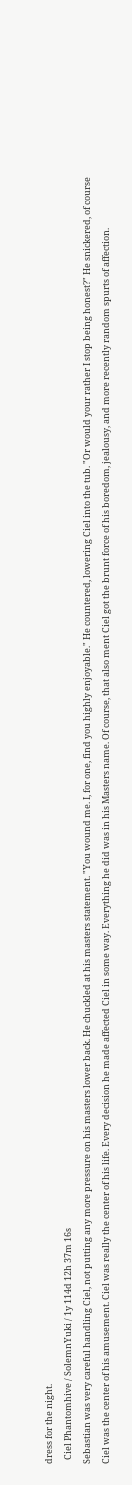dress for the night.
  Ciel Phantomhive / SolemnYuki / 1y 114d 12h 37m 16s
Sebastian was very careful handling Ciel, not putting any more pressure on his masters lower back. He chuckled at his masters statement. "You wound me. I, for one, find you highly enjoyable." He countered, lowering Ciel into the tub. "Or would your rather I stop being honest?" He snickered, of course Ciel was the center of his amusement. Ciel was really the center of his life. Every decision he made affected Ciel in some way. Everything he did was in his Masters name. Of course, that also ment Ciel got the brunt force of his boredom, jealousy, and more recently random spurts of affection.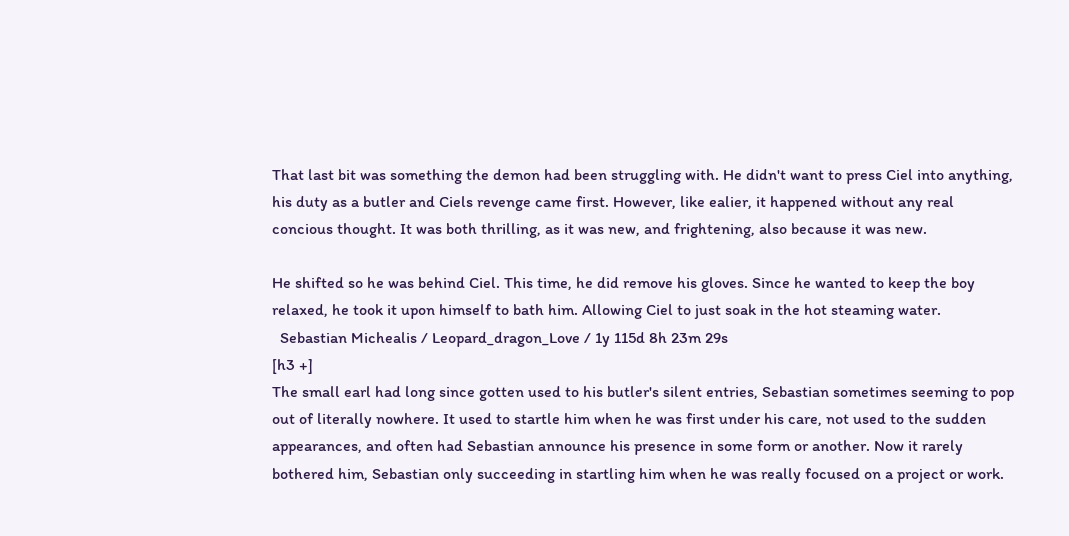That last bit was something the demon had been struggling with. He didn't want to press Ciel into anything, his duty as a butler and Ciels revenge came first. However, like ealier, it happened without any real concious thought. It was both thrilling, as it was new, and frightening, also because it was new.

He shifted so he was behind Ciel. This time, he did remove his gloves. Since he wanted to keep the boy relaxed, he took it upon himself to bath him. Allowing Ciel to just soak in the hot steaming water.
  Sebastian Michealis / Leopard_dragon_Love / 1y 115d 8h 23m 29s
[h3 +]
The small earl had long since gotten used to his butler's silent entries, Sebastian sometimes seeming to pop out of literally nowhere. It used to startle him when he was first under his care, not used to the sudden appearances, and often had Sebastian announce his presence in some form or another. Now it rarely bothered him, Sebastian only succeeding in startling him when he was really focused on a project or work.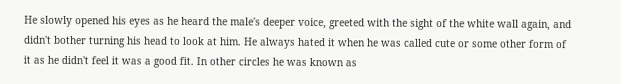He slowly opened his eyes as he heard the male's deeper voice, greeted with the sight of the white wall again, and didn't bother turning his head to look at him. He always hated it when he was called cute or some other form of it as he didn't feel it was a good fit. In other circles he was known as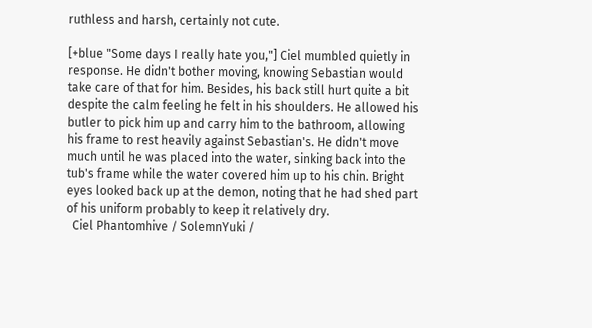ruthless and harsh, certainly not cute.

[+blue "Some days I really hate you,"] Ciel mumbled quietly in response. He didn't bother moving, knowing Sebastian would take care of that for him. Besides, his back still hurt quite a bit despite the calm feeling he felt in his shoulders. He allowed his butler to pick him up and carry him to the bathroom, allowing his frame to rest heavily against Sebastian's. He didn't move much until he was placed into the water, sinking back into the tub's frame while the water covered him up to his chin. Bright eyes looked back up at the demon, noting that he had shed part of his uniform probably to keep it relatively dry.
  Ciel Phantomhive / SolemnYuki /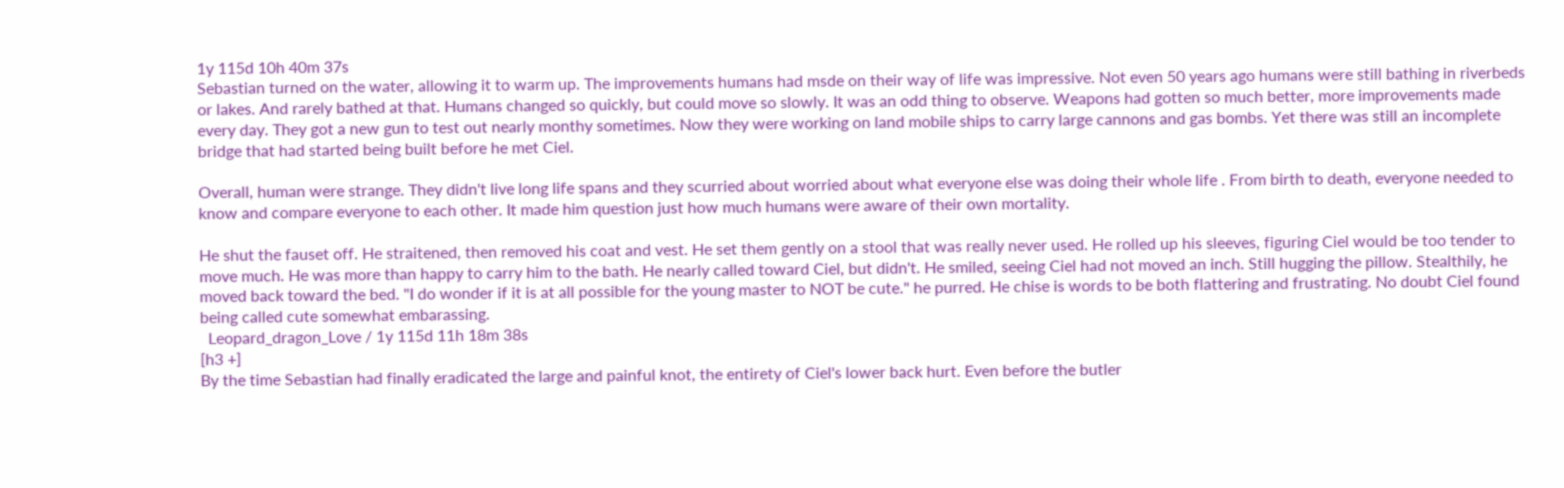1y 115d 10h 40m 37s
Sebastian turned on the water, allowing it to warm up. The improvements humans had msde on their way of life was impressive. Not even 50 years ago humans were still bathing in riverbeds or lakes. And rarely bathed at that. Humans changed so quickly, but could move so slowly. It was an odd thing to observe. Weapons had gotten so much better, more improvements made every day. They got a new gun to test out nearly monthy sometimes. Now they were working on land mobile ships to carry large cannons and gas bombs. Yet there was still an incomplete bridge that had started being built before he met Ciel.

Overall, human were strange. They didn't live long life spans and they scurried about worried about what everyone else was doing their whole life . From birth to death, everyone needed to know and compare everyone to each other. It made him question just how much humans were aware of their own mortality.

He shut the fauset off. He straitened, then removed his coat and vest. He set them gently on a stool that was really never used. He rolled up his sleeves, figuring Ciel would be too tender to move much. He was more than happy to carry him to the bath. He nearly called toward Ciel, but didn't. He smiled, seeing Ciel had not moved an inch. Still hugging the pillow. Stealthily, he moved back toward the bed. "I do wonder if it is at all possible for the young master to NOT be cute." he purred. He chise is words to be both flattering and frustrating. No doubt Ciel found being called cute somewhat embarassing.
  Leopard_dragon_Love / 1y 115d 11h 18m 38s
[h3 +]
By the time Sebastian had finally eradicated the large and painful knot, the entirety of Ciel's lower back hurt. Even before the butler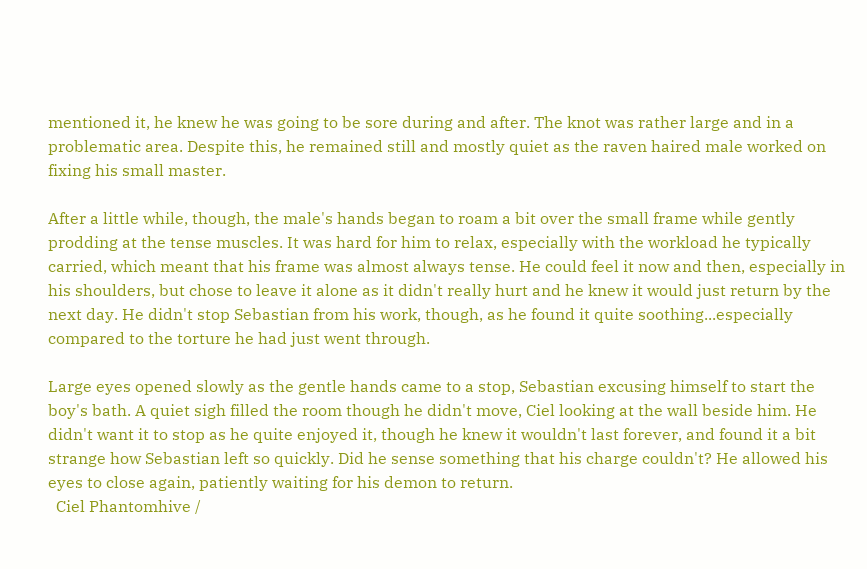mentioned it, he knew he was going to be sore during and after. The knot was rather large and in a problematic area. Despite this, he remained still and mostly quiet as the raven haired male worked on fixing his small master.

After a little while, though, the male's hands began to roam a bit over the small frame while gently prodding at the tense muscles. It was hard for him to relax, especially with the workload he typically carried, which meant that his frame was almost always tense. He could feel it now and then, especially in his shoulders, but chose to leave it alone as it didn't really hurt and he knew it would just return by the next day. He didn't stop Sebastian from his work, though, as he found it quite soothing...especially compared to the torture he had just went through.

Large eyes opened slowly as the gentle hands came to a stop, Sebastian excusing himself to start the boy's bath. A quiet sigh filled the room though he didn't move, Ciel looking at the wall beside him. He didn't want it to stop as he quite enjoyed it, though he knew it wouldn't last forever, and found it a bit strange how Sebastian left so quickly. Did he sense something that his charge couldn't? He allowed his eyes to close again, patiently waiting for his demon to return.
  Ciel Phantomhive /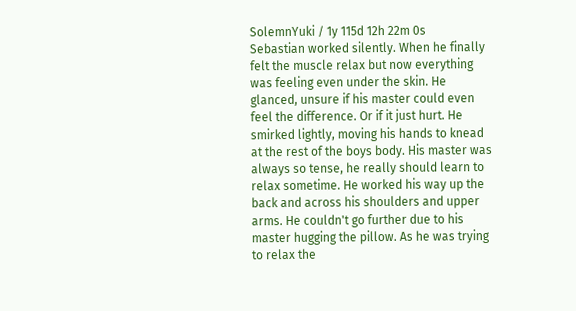SolemnYuki / 1y 115d 12h 22m 0s
Sebastian worked silently. When he finally felt the muscle relax but now everything was feeling even under the skin. He glanced, unsure if his master could even feel the difference. Or if it just hurt. He smirked lightly, moving his hands to knead at the rest of the boys body. His master was always so tense, he really should learn to relax sometime. He worked his way up the back and across his shoulders and upper arms. He couldn't go further due to his master hugging the pillow. As he was trying to relax the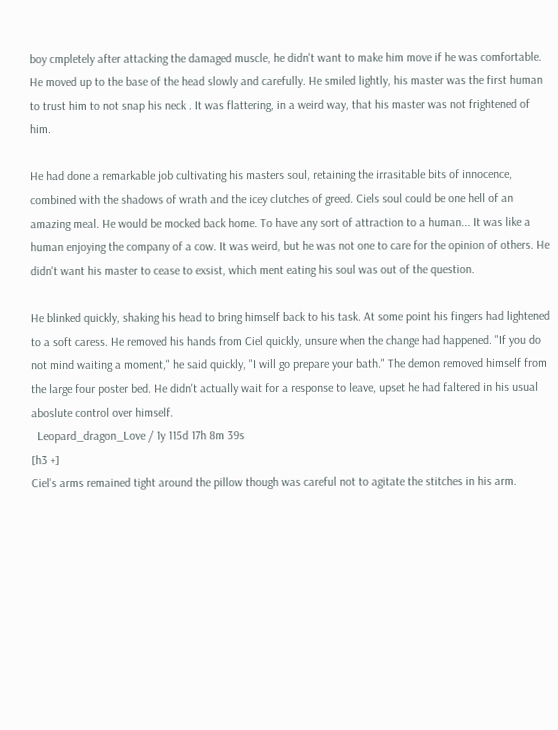boy cmpletely after attacking the damaged muscle, he didn't want to make him move if he was comfortable. He moved up to the base of the head slowly and carefully. He smiled lightly, his master was the first human to trust him to not snap his neck . It was flattering, in a weird way, that his master was not frightened of him.

He had done a remarkable job cultivating his masters soul, retaining the irrasitable bits of innocence, combined with the shadows of wrath and the icey clutches of greed. Ciels soul could be one hell of an amazing meal. He would be mocked back home. To have any sort of attraction to a human... It was like a human enjoying the company of a cow. It was weird, but he was not one to care for the opinion of others. He didn't want his master to cease to exsist, which ment eating his soul was out of the question.

He blinked quickly, shaking his head to bring himself back to his task. At some point his fingers had lightened to a soft caress. He removed his hands from Ciel quickly, unsure when the change had happened. "If you do not mind waiting a moment," he said quickly, "I will go prepare your bath." The demon removed himself from the large four poster bed. He didn't actually wait for a response to leave, upset he had faltered in his usual aboslute control over himself.
  Leopard_dragon_Love / 1y 115d 17h 8m 39s
[h3 +]
Ciel's arms remained tight around the pillow though was careful not to agitate the stitches in his arm.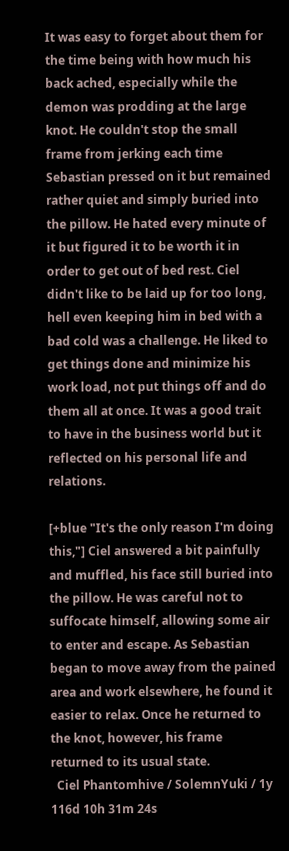It was easy to forget about them for the time being with how much his back ached, especially while the demon was prodding at the large knot. He couldn't stop the small frame from jerking each time Sebastian pressed on it but remained rather quiet and simply buried into the pillow. He hated every minute of it but figured it to be worth it in order to get out of bed rest. Ciel didn't like to be laid up for too long, hell even keeping him in bed with a bad cold was a challenge. He liked to get things done and minimize his work load, not put things off and do them all at once. It was a good trait to have in the business world but it reflected on his personal life and relations.

[+blue "It's the only reason I'm doing this,"] Ciel answered a bit painfully and muffled, his face still buried into the pillow. He was careful not to suffocate himself, allowing some air to enter and escape. As Sebastian began to move away from the pained area and work elsewhere, he found it easier to relax. Once he returned to the knot, however, his frame returned to its usual state.
  Ciel Phantomhive / SolemnYuki / 1y 116d 10h 31m 24s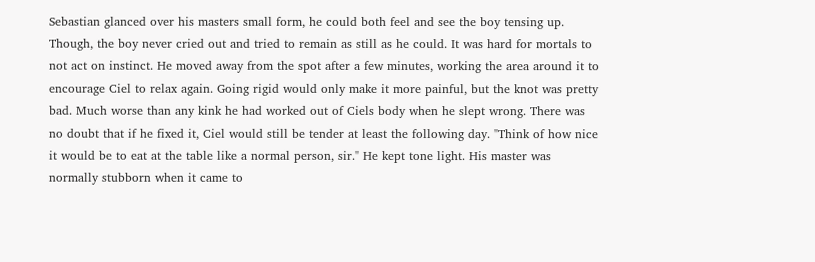Sebastian glanced over his masters small form, he could both feel and see the boy tensing up. Though, the boy never cried out and tried to remain as still as he could. It was hard for mortals to not act on instinct. He moved away from the spot after a few minutes, working the area around it to encourage Ciel to relax again. Going rigid would only make it more painful, but the knot was pretty bad. Much worse than any kink he had worked out of Ciels body when he slept wrong. There was no doubt that if he fixed it, Ciel would still be tender at least the following day. "Think of how nice it would be to eat at the table like a normal person, sir." He kept tone light. His master was normally stubborn when it came to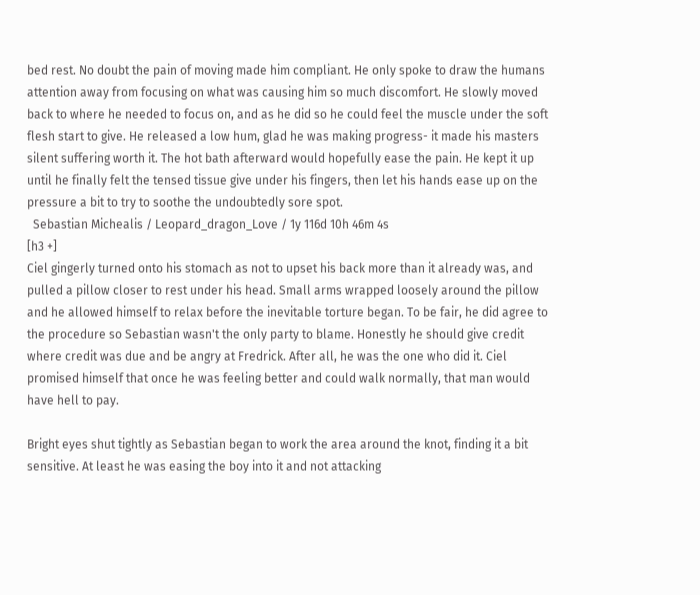bed rest. No doubt the pain of moving made him compliant. He only spoke to draw the humans attention away from focusing on what was causing him so much discomfort. He slowly moved back to where he needed to focus on, and as he did so he could feel the muscle under the soft flesh start to give. He released a low hum, glad he was making progress- it made his masters silent suffering worth it. The hot bath afterward would hopefully ease the pain. He kept it up until he finally felt the tensed tissue give under his fingers, then let his hands ease up on the pressure a bit to try to soothe the undoubtedly sore spot.
  Sebastian Michealis / Leopard_dragon_Love / 1y 116d 10h 46m 4s
[h3 +]
Ciel gingerly turned onto his stomach as not to upset his back more than it already was, and pulled a pillow closer to rest under his head. Small arms wrapped loosely around the pillow and he allowed himself to relax before the inevitable torture began. To be fair, he did agree to the procedure so Sebastian wasn't the only party to blame. Honestly he should give credit where credit was due and be angry at Fredrick. After all, he was the one who did it. Ciel promised himself that once he was feeling better and could walk normally, that man would have hell to pay.

Bright eyes shut tightly as Sebastian began to work the area around the knot, finding it a bit sensitive. At least he was easing the boy into it and not attacking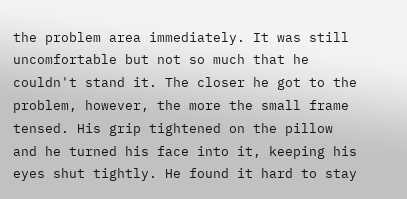the problem area immediately. It was still uncomfortable but not so much that he couldn't stand it. The closer he got to the problem, however, the more the small frame tensed. His grip tightened on the pillow and he turned his face into it, keeping his eyes shut tightly. He found it hard to stay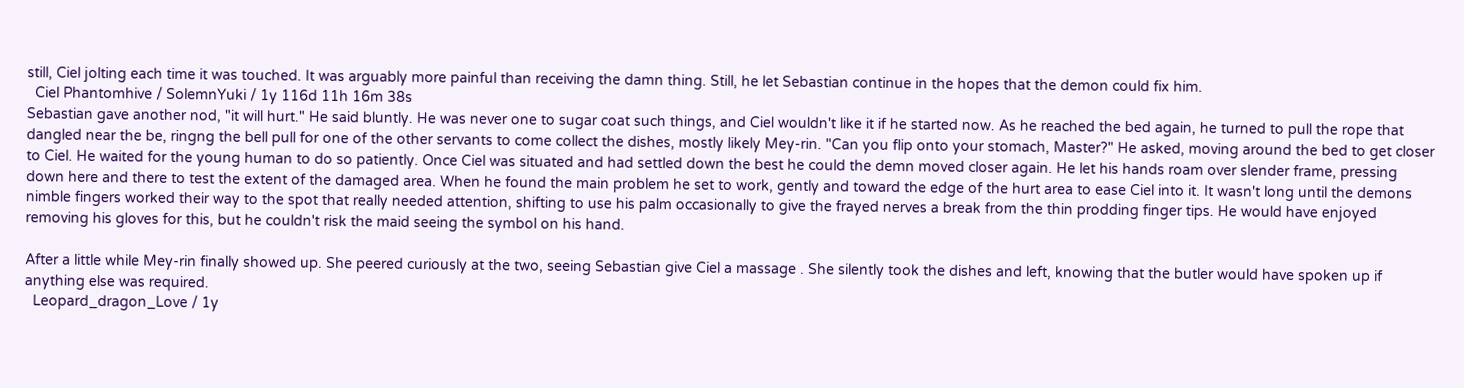still, Ciel jolting each time it was touched. It was arguably more painful than receiving the damn thing. Still, he let Sebastian continue in the hopes that the demon could fix him.
  Ciel Phantomhive / SolemnYuki / 1y 116d 11h 16m 38s
Sebastian gave another nod, "it will hurt." He said bluntly. He was never one to sugar coat such things, and Ciel wouldn't like it if he started now. As he reached the bed again, he turned to pull the rope that dangled near the be, ringng the bell pull for one of the other servants to come collect the dishes, mostly likely Mey-rin. "Can you flip onto your stomach, Master?" He asked, moving around the bed to get closer to Ciel. He waited for the young human to do so patiently. Once Ciel was situated and had settled down the best he could the demn moved closer again. He let his hands roam over slender frame, pressing down here and there to test the extent of the damaged area. When he found the main problem he set to work, gently and toward the edge of the hurt area to ease Ciel into it. It wasn't long until the demons nimble fingers worked their way to the spot that really needed attention, shifting to use his palm occasionally to give the frayed nerves a break from the thin prodding finger tips. He would have enjoyed removing his gloves for this, but he couldn't risk the maid seeing the symbol on his hand.

After a little while Mey-rin finally showed up. She peered curiously at the two, seeing Sebastian give Ciel a massage . She silently took the dishes and left, knowing that the butler would have spoken up if anything else was required.
  Leopard_dragon_Love / 1y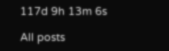117d 9h 13m 6s

All posts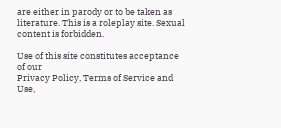are either in parody or to be taken as literature. This is a roleplay site. Sexual content is forbidden.

Use of this site constitutes acceptance of our
Privacy Policy, Terms of Service and Use,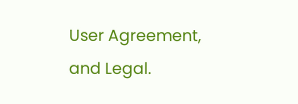User Agreement, and Legal.